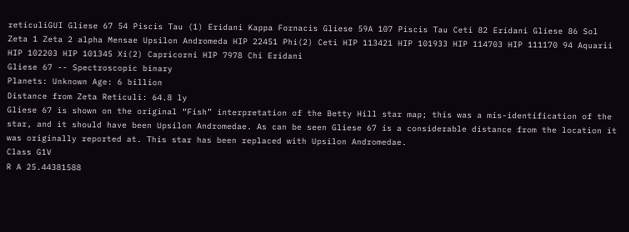reticuliGUI Gliese 67 54 Piscis Tau (1) Eridani Kappa Fornacis Gliese 59A 107 Piscis Tau Ceti 82 Eridani Gliese 86 Sol Zeta 1 Zeta 2 alpha Mensae Upsilon Andromeda HIP 22451 Phi(2) Ceti HIP 113421 HIP 101933 HIP 114703 HIP 111170 94 Aquarii HIP 102203 HIP 101345 Xi(2) Capricorni HIP 7978 Chi Eridani
Gliese 67 -- Spectroscopic binary
Planets: Unknown Age: 6 billion
Distance from Zeta Reticuli: 64.8 ly
Gliese 67 is shown on the original “Fish” interpretation of the Betty Hill star map; this was a mis-identification of the star, and it should have been Upsilon Andromedae. As can be seen Gliese 67 is a considerable distance from the location it was originally reported at. This star has been replaced with Upsilon Andromedae.
Class G1V
R A 25.44381588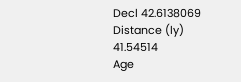Decl 42.6138069
Distance (ly) 41.54514
Age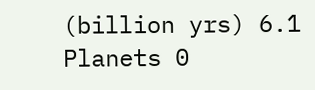(billion yrs) 6.1
Planets 0